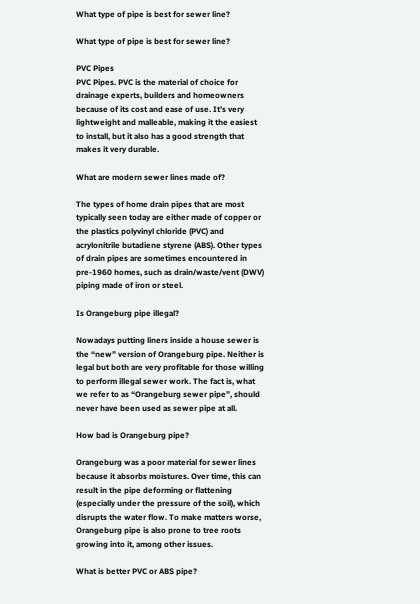What type of pipe is best for sewer line?

What type of pipe is best for sewer line?

PVC Pipes
PVC Pipes. PVC is the material of choice for drainage experts, builders and homeowners because of its cost and ease of use. It’s very lightweight and malleable, making it the easiest to install, but it also has a good strength that makes it very durable.

What are modern sewer lines made of?

The types of home drain pipes that are most typically seen today are either made of copper or the plastics polyvinyl chloride (PVC) and acrylonitrile butadiene styrene (ABS). Other types of drain pipes are sometimes encountered in pre-1960 homes, such as drain/waste/vent (DWV) piping made of iron or steel.

Is Orangeburg pipe illegal?

Nowadays putting liners inside a house sewer is the “new” version of Orangeburg pipe. Neither is legal but both are very profitable for those willing to perform illegal sewer work. The fact is, what we refer to as “Orangeburg sewer pipe”, should never have been used as sewer pipe at all.

How bad is Orangeburg pipe?

Orangeburg was a poor material for sewer lines because it absorbs moistures. Over time, this can result in the pipe deforming or flattening (especially under the pressure of the soil), which disrupts the water flow. To make matters worse, Orangeburg pipe is also prone to tree roots growing into it, among other issues.

What is better PVC or ABS pipe?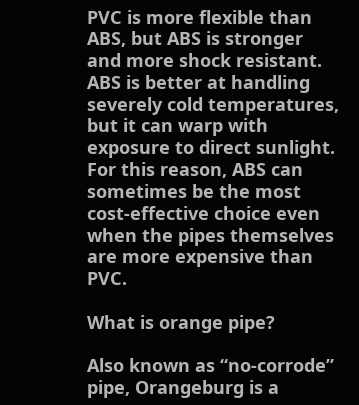PVC is more flexible than ABS, but ABS is stronger and more shock resistant. ABS is better at handling severely cold temperatures, but it can warp with exposure to direct sunlight. For this reason, ABS can sometimes be the most cost-effective choice even when the pipes themselves are more expensive than PVC.

What is orange pipe?

Also known as “no-corrode” pipe, Orangeburg is a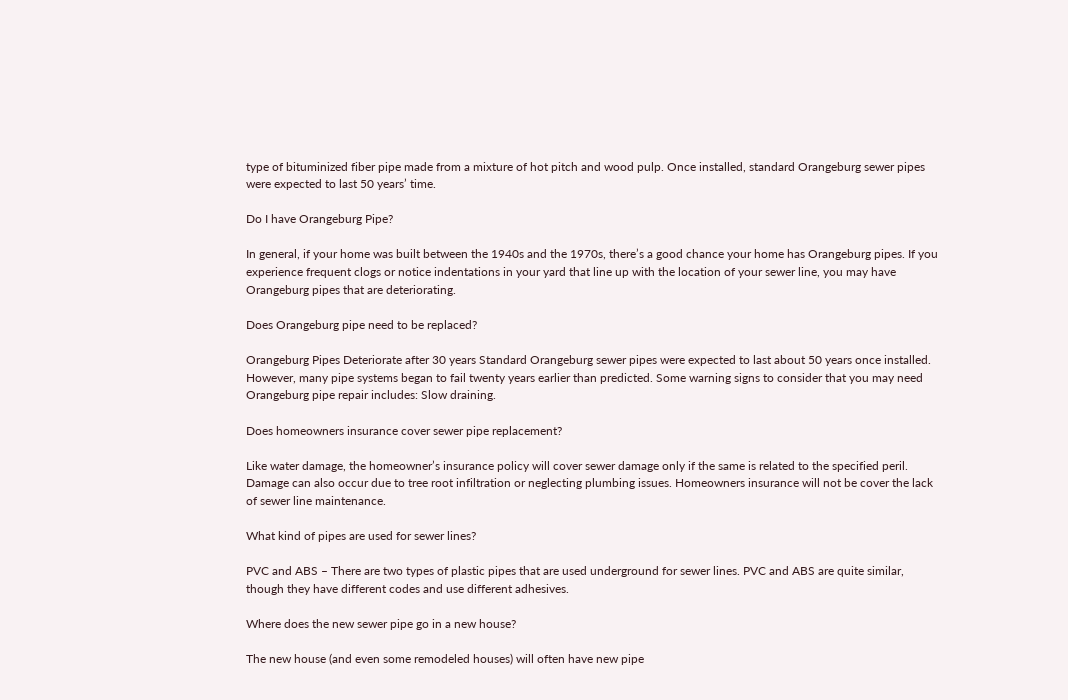type of bituminized fiber pipe made from a mixture of hot pitch and wood pulp. Once installed, standard Orangeburg sewer pipes were expected to last 50 years’ time.

Do I have Orangeburg Pipe?

In general, if your home was built between the 1940s and the 1970s, there’s a good chance your home has Orangeburg pipes. If you experience frequent clogs or notice indentations in your yard that line up with the location of your sewer line, you may have Orangeburg pipes that are deteriorating.

Does Orangeburg pipe need to be replaced?

Orangeburg Pipes Deteriorate after 30 years Standard Orangeburg sewer pipes were expected to last about 50 years once installed. However, many pipe systems began to fail twenty years earlier than predicted. Some warning signs to consider that you may need Orangeburg pipe repair includes: Slow draining.

Does homeowners insurance cover sewer pipe replacement?

Like water damage, the homeowner’s insurance policy will cover sewer damage only if the same is related to the specified peril. Damage can also occur due to tree root infiltration or neglecting plumbing issues. Homeowners insurance will not be cover the lack of sewer line maintenance.

What kind of pipes are used for sewer lines?

PVC and ABS – There are two types of plastic pipes that are used underground for sewer lines. PVC and ABS are quite similar, though they have different codes and use different adhesives.

Where does the new sewer pipe go in a new house?

The new house (and even some remodeled houses) will often have new pipe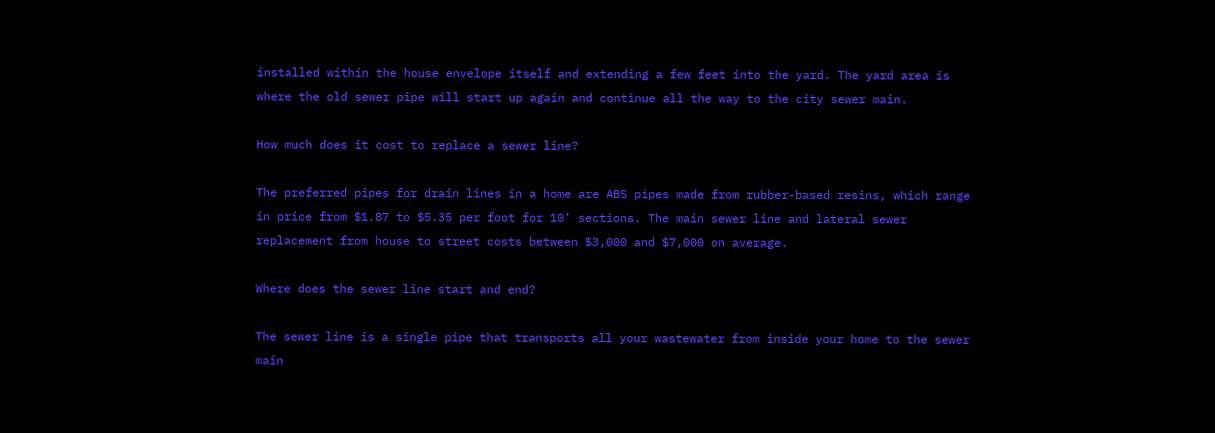installed within the house envelope itself and extending a few feet into the yard. The yard area is where the old sewer pipe will start up again and continue all the way to the city sewer main.

How much does it cost to replace a sewer line?

The preferred pipes for drain lines in a home are ABS pipes made from rubber-based resins, which range in price from $1.87 to $5.35 per foot for 10’ sections. The main sewer line and lateral sewer replacement from house to street costs between $3,000 and $7,000 on average.

Where does the sewer line start and end?

The sewer line is a single pipe that transports all your wastewater from inside your home to the sewer main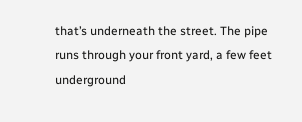that’s underneath the street. The pipe runs through your front yard, a few feet underground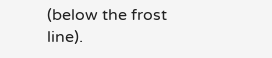(below the frost line).